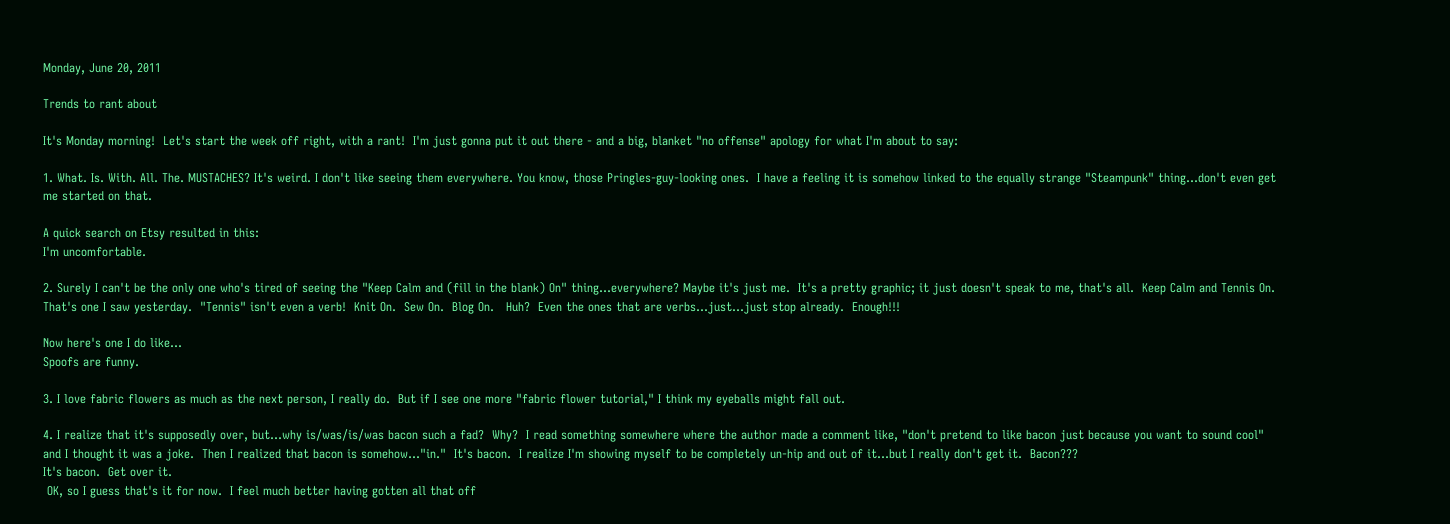Monday, June 20, 2011

Trends to rant about

It's Monday morning!  Let's start the week off right, with a rant!  I'm just gonna put it out there - and a big, blanket "no offense" apology for what I'm about to say:

1. What. Is. With. All. The. MUSTACHES? It's weird. I don't like seeing them everywhere. You know, those Pringles-guy-looking ones.  I have a feeling it is somehow linked to the equally strange "Steampunk" thing...don't even get me started on that.

A quick search on Etsy resulted in this:
I'm uncomfortable.

2. Surely I can't be the only one who's tired of seeing the "Keep Calm and (fill in the blank) On" thing...everywhere? Maybe it's just me.  It's a pretty graphic; it just doesn't speak to me, that's all.  Keep Calm and Tennis On.  That's one I saw yesterday.  "Tennis" isn't even a verb!  Knit On.  Sew On.  Blog On.   Huh?  Even the ones that are verbs...just...just stop already.  Enough!!!

Now here's one I do like...
Spoofs are funny.

3. I love fabric flowers as much as the next person, I really do.  But if I see one more "fabric flower tutorial," I think my eyeballs might fall out.

4. I realize that it's supposedly over, but...why is/was/is/was bacon such a fad?  Why?  I read something somewhere where the author made a comment like, "don't pretend to like bacon just because you want to sound cool" and I thought it was a joke.  Then I realized that bacon is somehow..."in."  It's bacon.  I realize I'm showing myself to be completely un-hip and out of it...but I really don't get it.  Bacon???
It's bacon.  Get over it.
 OK, so I guess that's it for now.  I feel much better having gotten all that off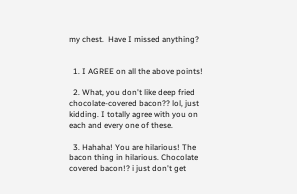my chest.  Have I missed anything?


  1. I AGREE on all the above points!

  2. What, you don't like deep fried chocolate-covered bacon?? lol, just kidding. I totally agree with you on each and every one of these.

  3. Hahaha! You are hilarious! The bacon thing in hilarious. Chocolate covered bacon!? i just don't get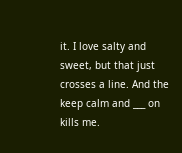it. I love salty and sweet, but that just crosses a line. And the keep calm and ___ on kills me.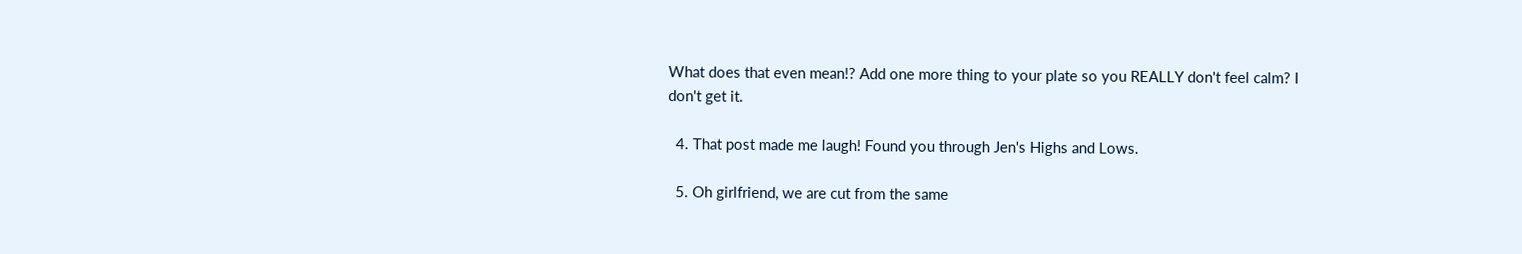What does that even mean!? Add one more thing to your plate so you REALLY don't feel calm? I don't get it.

  4. That post made me laugh! Found you through Jen's Highs and Lows.

  5. Oh girlfriend, we are cut from the same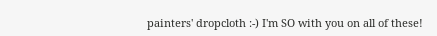painters' dropcloth :-) I'm SO with you on all of these!